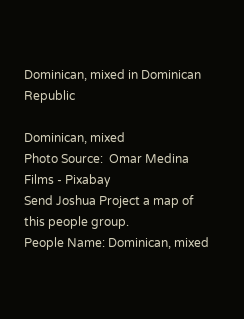Dominican, mixed in Dominican Republic

Dominican, mixed
Photo Source:  Omar Medina Films - Pixabay
Send Joshua Project a map of this people group.
People Name: Dominican, mixed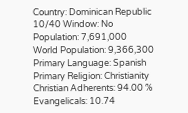Country: Dominican Republic
10/40 Window: No
Population: 7,691,000
World Population: 9,366,300
Primary Language: Spanish
Primary Religion: Christianity
Christian Adherents: 94.00 %
Evangelicals: 10.74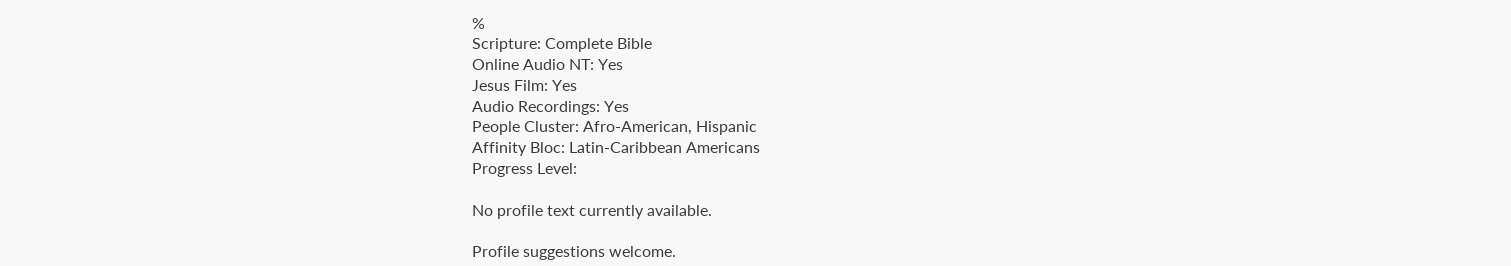%
Scripture: Complete Bible
Online Audio NT: Yes
Jesus Film: Yes
Audio Recordings: Yes
People Cluster: Afro-American, Hispanic
Affinity Bloc: Latin-Caribbean Americans
Progress Level:

No profile text currently available.

Profile suggestions welcome.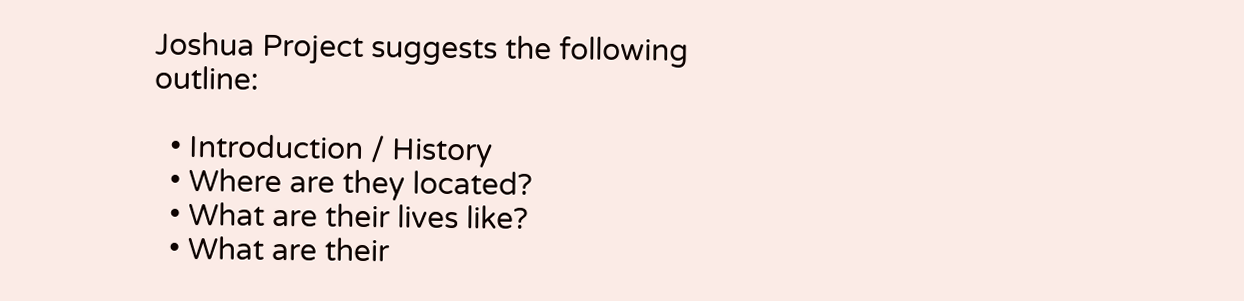Joshua Project suggests the following outline:

  • Introduction / History
  • Where are they located?
  • What are their lives like?
  • What are their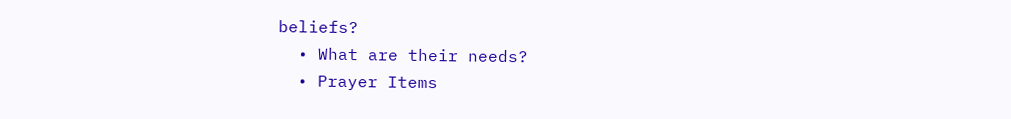beliefs?
  • What are their needs?
  • Prayer Items